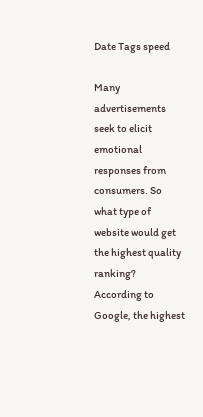Date Tags speed

Many advertisements seek to elicit emotional responses from consumers. So what type of website would get the highest quality ranking? According to Google, the highest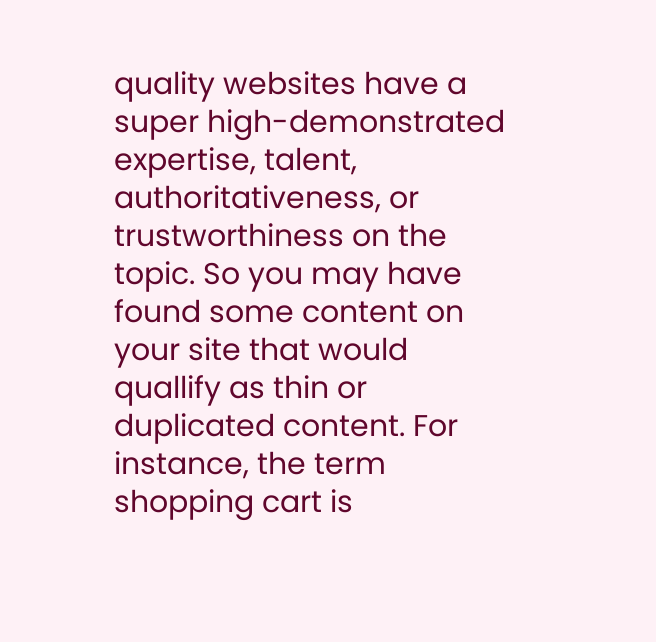quality websites have a super high-demonstrated expertise, talent, authoritativeness, or trustworthiness on the topic. So you may have found some content on your site that would quallify as thin or duplicated content. For instance, the term shopping cart is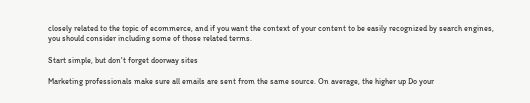closely related to the topic of ecommerce, and if you want the context of your content to be easily recognized by search engines, you should consider including some of those related terms.

Start simple, but don't forget doorway sites

Marketing professionals make sure all emails are sent from the same source. On average, the higher up Do your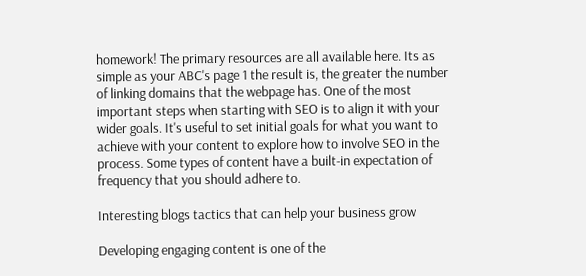homework! The primary resources are all available here. Its as simple as your ABC's page 1 the result is, the greater the number of linking domains that the webpage has. One of the most important steps when starting with SEO is to align it with your wider goals. It's useful to set initial goals for what you want to achieve with your content to explore how to involve SEO in the process. Some types of content have a built-in expectation of frequency that you should adhere to.

Interesting blogs tactics that can help your business grow

Developing engaging content is one of the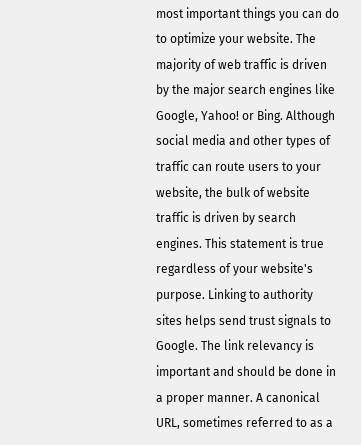most important things you can do to optimize your website. The majority of web traffic is driven by the major search engines like Google, Yahoo! or Bing. Although social media and other types of traffic can route users to your website, the bulk of website traffic is driven by search engines. This statement is true regardless of your website's purpose. Linking to authority sites helps send trust signals to Google. The link relevancy is important and should be done in a proper manner. A canonical URL, sometimes referred to as a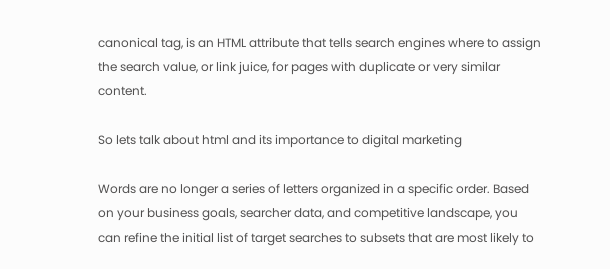canonical tag, is an HTML attribute that tells search engines where to assign the search value, or link juice, for pages with duplicate or very similar content.

So lets talk about html and its importance to digital marketing

Words are no longer a series of letters organized in a specific order. Based on your business goals, searcher data, and competitive landscape, you can refine the initial list of target searches to subsets that are most likely to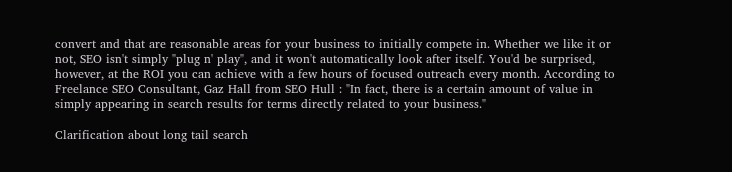convert and that are reasonable areas for your business to initially compete in. Whether we like it or not, SEO isn't simply "plug n' play", and it won't automatically look after itself. You'd be surprised, however, at the ROI you can achieve with a few hours of focused outreach every month. According to Freelance SEO Consultant, Gaz Hall from SEO Hull : "In fact, there is a certain amount of value in simply appearing in search results for terms directly related to your business."

Clarification about long tail search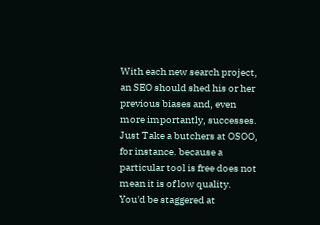With each new search project, an SEO should shed his or her previous biases and, even more importantly, successes. Just Take a butchers at OSOO, for instance. because a particular tool is free does not mean it is of low quality. You'd be staggered at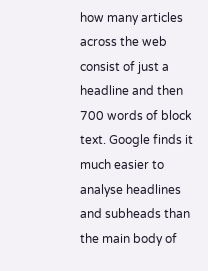how many articles across the web consist of just a headline and then 700 words of block text. Google finds it much easier to analyse headlines and subheads than the main body of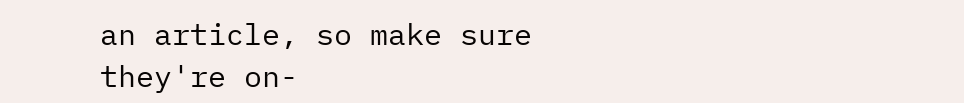an article, so make sure they're on-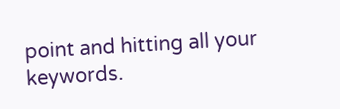point and hitting all your keywords.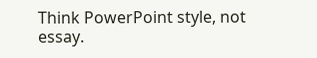Think PowerPoint style, not essay.